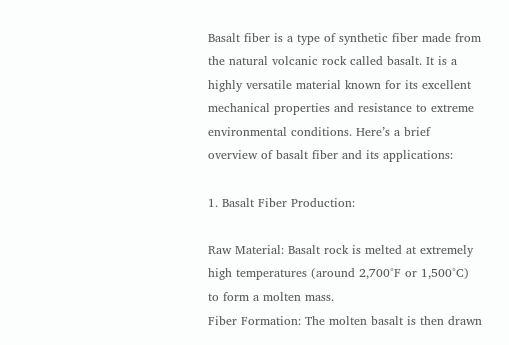Basalt fiber is a type of synthetic fiber made from the natural volcanic rock called basalt. It is a highly versatile material known for its excellent mechanical properties and resistance to extreme environmental conditions. Here’s a brief overview of basalt fiber and its applications:

1. Basalt Fiber Production:

Raw Material: Basalt rock is melted at extremely high temperatures (around 2,700°F or 1,500°C) to form a molten mass.
Fiber Formation: The molten basalt is then drawn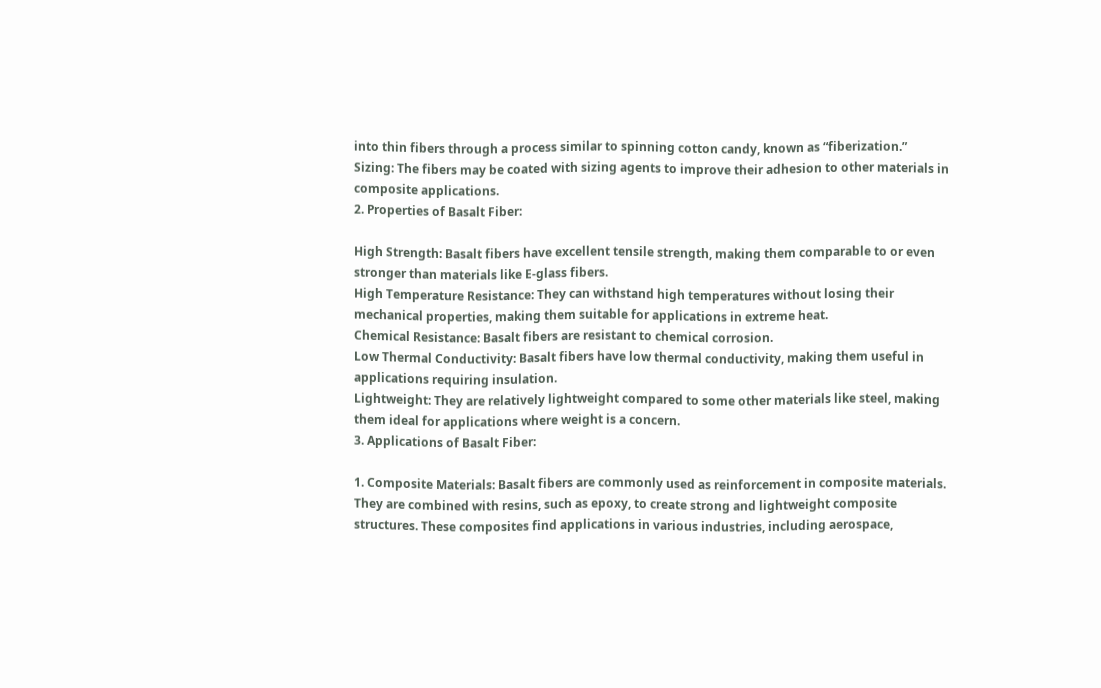into thin fibers through a process similar to spinning cotton candy, known as “fiberization.”
Sizing: The fibers may be coated with sizing agents to improve their adhesion to other materials in composite applications.
2. Properties of Basalt Fiber:

High Strength: Basalt fibers have excellent tensile strength, making them comparable to or even stronger than materials like E-glass fibers.
High Temperature Resistance: They can withstand high temperatures without losing their mechanical properties, making them suitable for applications in extreme heat.
Chemical Resistance: Basalt fibers are resistant to chemical corrosion.
Low Thermal Conductivity: Basalt fibers have low thermal conductivity, making them useful in applications requiring insulation.
Lightweight: They are relatively lightweight compared to some other materials like steel, making them ideal for applications where weight is a concern.
3. Applications of Basalt Fiber:

1. Composite Materials: Basalt fibers are commonly used as reinforcement in composite materials. They are combined with resins, such as epoxy, to create strong and lightweight composite structures. These composites find applications in various industries, including aerospace,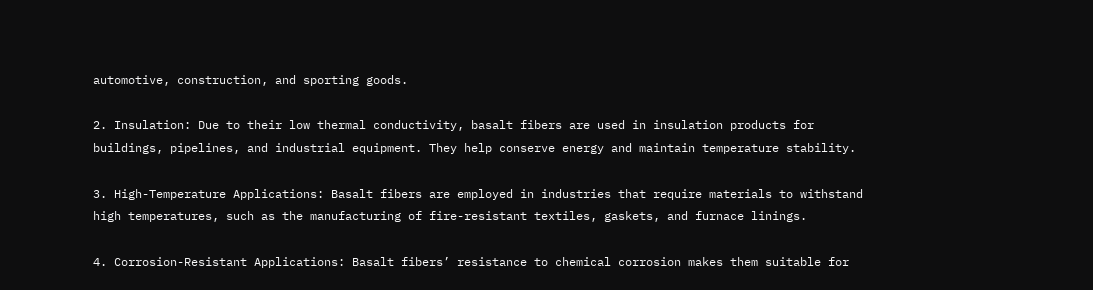automotive, construction, and sporting goods.

2. Insulation: Due to their low thermal conductivity, basalt fibers are used in insulation products for buildings, pipelines, and industrial equipment. They help conserve energy and maintain temperature stability.

3. High-Temperature Applications: Basalt fibers are employed in industries that require materials to withstand high temperatures, such as the manufacturing of fire-resistant textiles, gaskets, and furnace linings.

4. Corrosion-Resistant Applications: Basalt fibers’ resistance to chemical corrosion makes them suitable for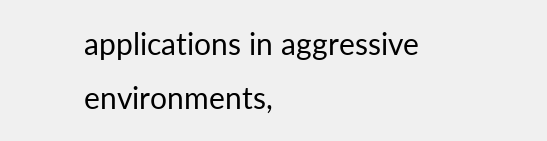applications in aggressive environments,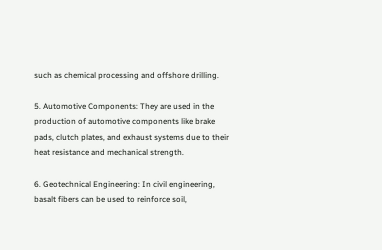such as chemical processing and offshore drilling.

5. Automotive Components: They are used in the production of automotive components like brake pads, clutch plates, and exhaust systems due to their heat resistance and mechanical strength.

6. Geotechnical Engineering: In civil engineering, basalt fibers can be used to reinforce soil,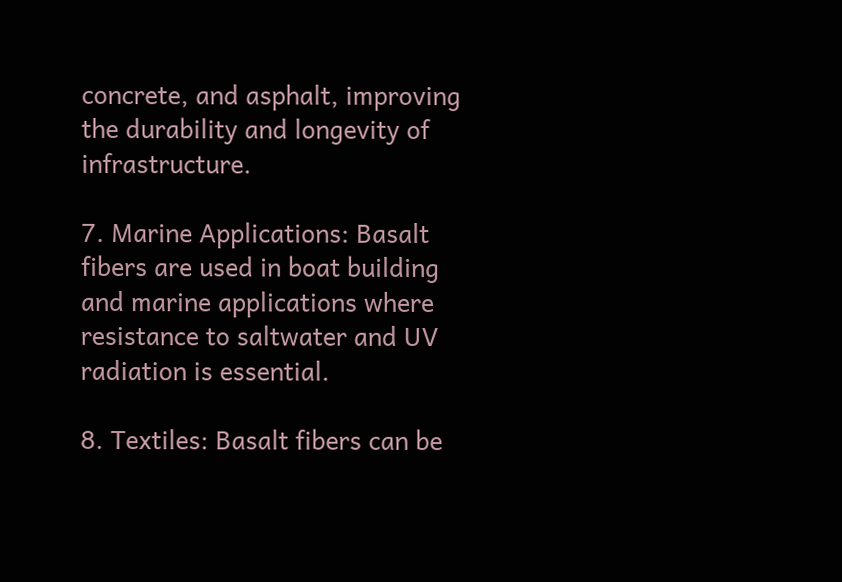concrete, and asphalt, improving the durability and longevity of infrastructure.

7. Marine Applications: Basalt fibers are used in boat building and marine applications where resistance to saltwater and UV radiation is essential.

8. Textiles: Basalt fibers can be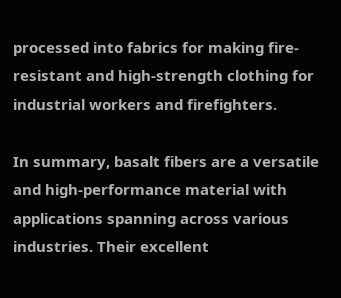processed into fabrics for making fire-resistant and high-strength clothing for industrial workers and firefighters.

In summary, basalt fibers are a versatile and high-performance material with applications spanning across various industries. Their excellent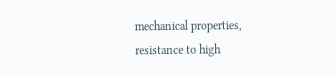mechanical properties, resistance to high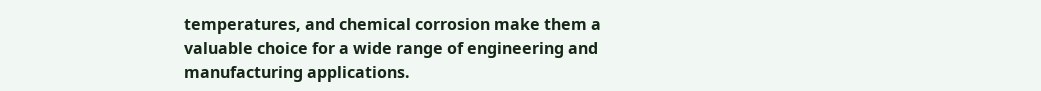temperatures, and chemical corrosion make them a valuable choice for a wide range of engineering and manufacturing applications.